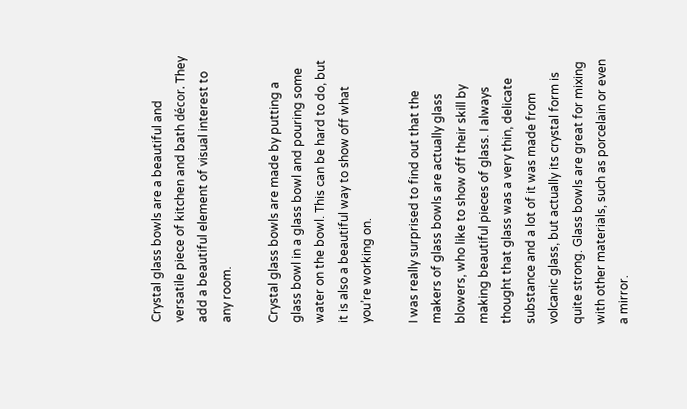Crystal glass bowls are a beautiful and versatile piece of kitchen and bath décor. They add a beautiful element of visual interest to any room.

Crystal glass bowls are made by putting a glass bowl in a glass bowl and pouring some water on the bowl. This can be hard to do, but it is also a beautiful way to show off what you’re working on.

I was really surprised to find out that the makers of glass bowls are actually glass blowers, who like to show off their skill by making beautiful pieces of glass. I always thought that glass was a very thin, delicate substance and a lot of it was made from volcanic glass, but actually its crystal form is quite strong. Glass bowls are great for mixing with other materials, such as porcelain or even a mirror.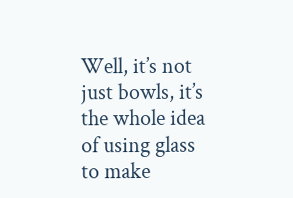Well, it’s not just bowls, it’s the whole idea of using glass to make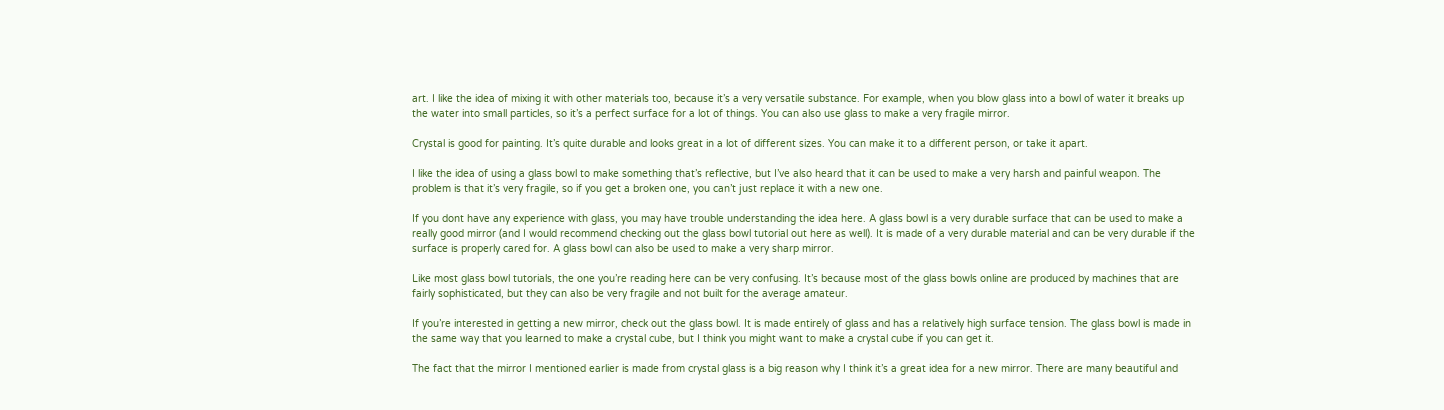art. I like the idea of mixing it with other materials too, because it’s a very versatile substance. For example, when you blow glass into a bowl of water it breaks up the water into small particles, so it’s a perfect surface for a lot of things. You can also use glass to make a very fragile mirror.

Crystal is good for painting. It’s quite durable and looks great in a lot of different sizes. You can make it to a different person, or take it apart.

I like the idea of using a glass bowl to make something that’s reflective, but I’ve also heard that it can be used to make a very harsh and painful weapon. The problem is that it’s very fragile, so if you get a broken one, you can’t just replace it with a new one.

If you dont have any experience with glass, you may have trouble understanding the idea here. A glass bowl is a very durable surface that can be used to make a really good mirror (and I would recommend checking out the glass bowl tutorial out here as well). It is made of a very durable material and can be very durable if the surface is properly cared for. A glass bowl can also be used to make a very sharp mirror.

Like most glass bowl tutorials, the one you’re reading here can be very confusing. It’s because most of the glass bowls online are produced by machines that are fairly sophisticated, but they can also be very fragile and not built for the average amateur.

If you’re interested in getting a new mirror, check out the glass bowl. It is made entirely of glass and has a relatively high surface tension. The glass bowl is made in the same way that you learned to make a crystal cube, but I think you might want to make a crystal cube if you can get it.

The fact that the mirror I mentioned earlier is made from crystal glass is a big reason why I think it’s a great idea for a new mirror. There are many beautiful and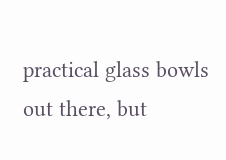practical glass bowls out there, but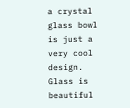a crystal glass bowl is just a very cool design. Glass is beautiful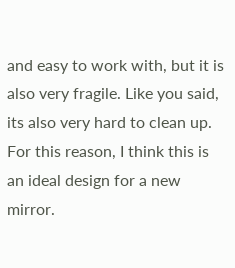and easy to work with, but it is also very fragile. Like you said, its also very hard to clean up. For this reason, I think this is an ideal design for a new mirror.